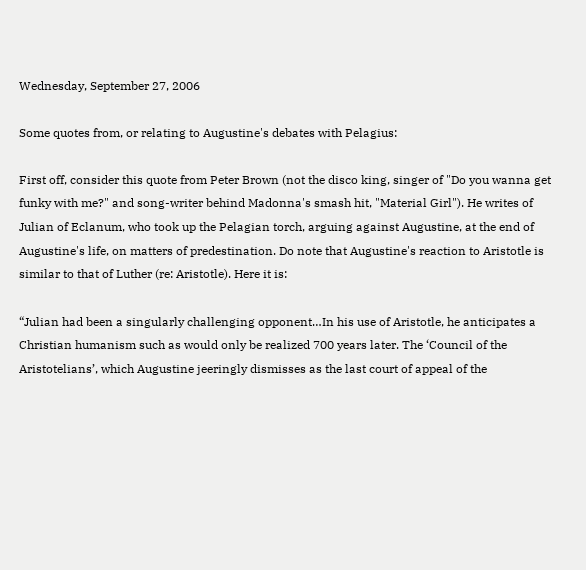Wednesday, September 27, 2006

Some quotes from, or relating to Augustine's debates with Pelagius:

First off, consider this quote from Peter Brown (not the disco king, singer of "Do you wanna get funky with me?" and song-writer behind Madonna's smash hit, "Material Girl"). He writes of Julian of Eclanum, who took up the Pelagian torch, arguing against Augustine, at the end of Augustine's life, on matters of predestination. Do note that Augustine's reaction to Aristotle is similar to that of Luther (re: Aristotle). Here it is:

“Julian had been a singularly challenging opponent…In his use of Aristotle, he anticipates a Christian humanism such as would only be realized 700 years later. The ‘Council of the Aristotelians’, which Augustine jeeringly dismisses as the last court of appeal of the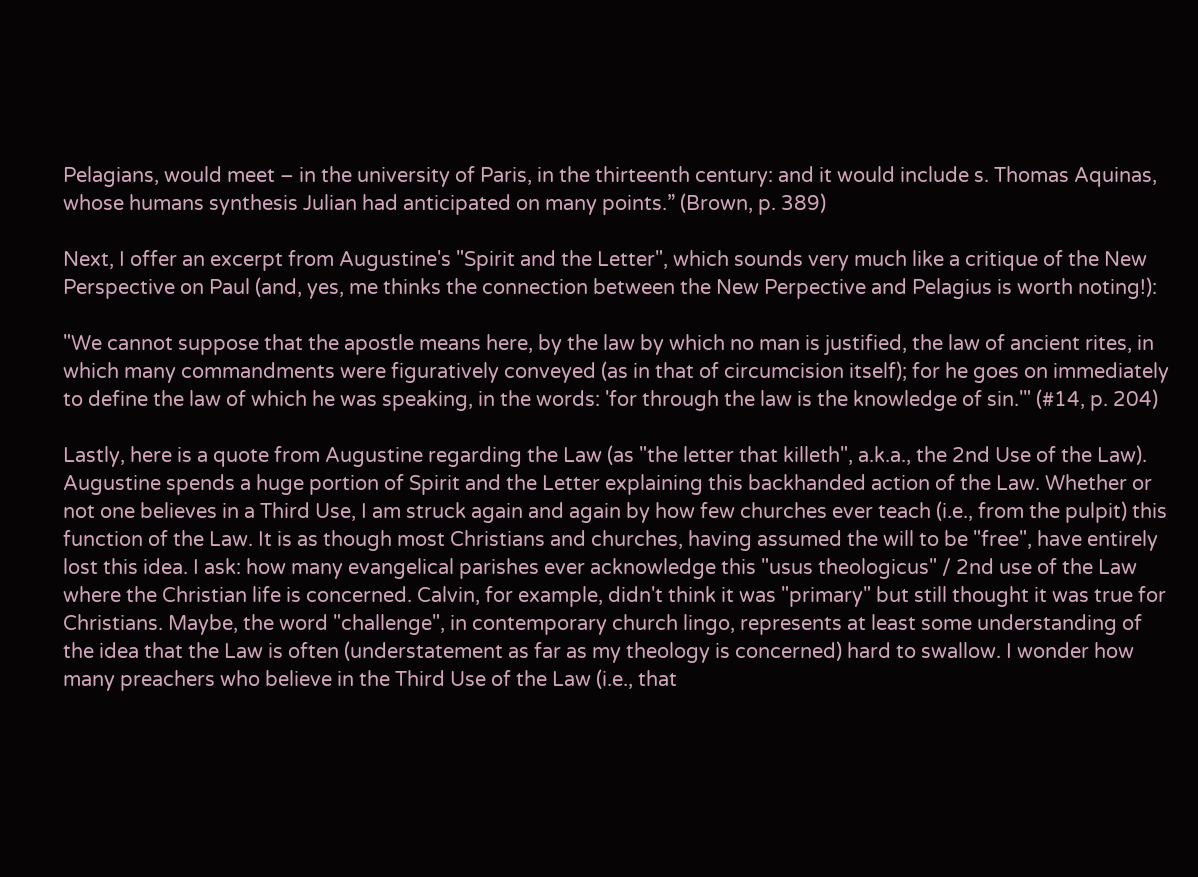Pelagians, would meet – in the university of Paris, in the thirteenth century: and it would include s. Thomas Aquinas, whose humans synthesis Julian had anticipated on many points.” (Brown, p. 389)

Next, I offer an excerpt from Augustine's "Spirit and the Letter", which sounds very much like a critique of the New Perspective on Paul (and, yes, me thinks the connection between the New Perpective and Pelagius is worth noting!):

"We cannot suppose that the apostle means here, by the law by which no man is justified, the law of ancient rites, in which many commandments were figuratively conveyed (as in that of circumcision itself); for he goes on immediately to define the law of which he was speaking, in the words: 'for through the law is the knowledge of sin.'" (#14, p. 204)

Lastly, here is a quote from Augustine regarding the Law (as "the letter that killeth", a.k.a., the 2nd Use of the Law). Augustine spends a huge portion of Spirit and the Letter explaining this backhanded action of the Law. Whether or not one believes in a Third Use, I am struck again and again by how few churches ever teach (i.e., from the pulpit) this function of the Law. It is as though most Christians and churches, having assumed the will to be "free", have entirely lost this idea. I ask: how many evangelical parishes ever acknowledge this "usus theologicus" / 2nd use of the Law where the Christian life is concerned. Calvin, for example, didn't think it was "primary" but still thought it was true for Christians. Maybe, the word "challenge", in contemporary church lingo, represents at least some understanding of the idea that the Law is often (understatement as far as my theology is concerned) hard to swallow. I wonder how many preachers who believe in the Third Use of the Law (i.e., that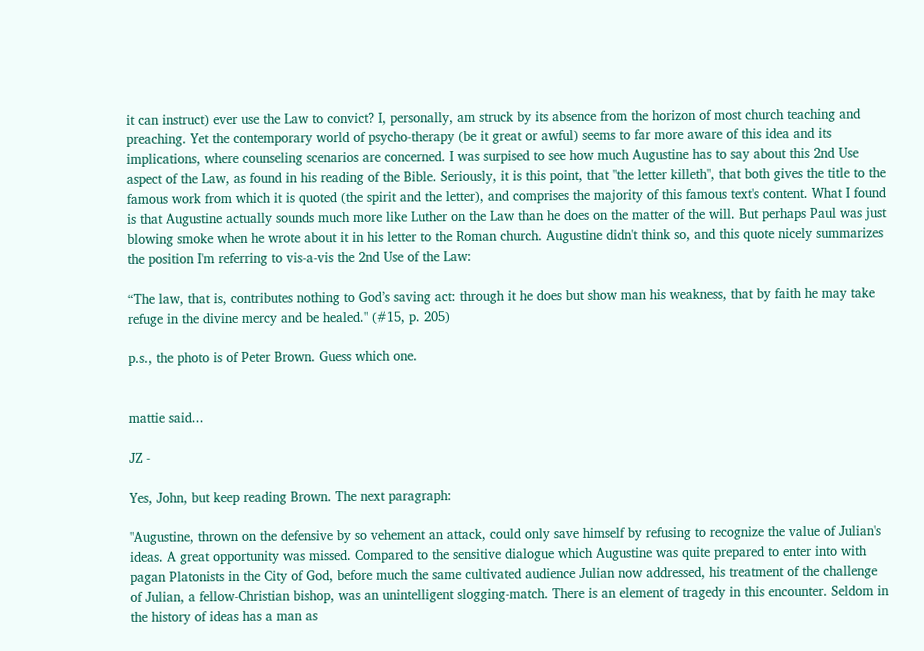it can instruct) ever use the Law to convict? I, personally, am struck by its absence from the horizon of most church teaching and preaching. Yet the contemporary world of psycho-therapy (be it great or awful) seems to far more aware of this idea and its implications, where counseling scenarios are concerned. I was surpised to see how much Augustine has to say about this 2nd Use aspect of the Law, as found in his reading of the Bible. Seriously, it is this point, that "the letter killeth", that both gives the title to the famous work from which it is quoted (the spirit and the letter), and comprises the majority of this famous text's content. What I found is that Augustine actually sounds much more like Luther on the Law than he does on the matter of the will. But perhaps Paul was just blowing smoke when he wrote about it in his letter to the Roman church. Augustine didn't think so, and this quote nicely summarizes the position I'm referring to vis-a-vis the 2nd Use of the Law:

“The law, that is, contributes nothing to God’s saving act: through it he does but show man his weakness, that by faith he may take refuge in the divine mercy and be healed." (#15, p. 205)

p.s., the photo is of Peter Brown. Guess which one.


mattie said...

JZ -

Yes, John, but keep reading Brown. The next paragraph:

"Augustine, thrown on the defensive by so vehement an attack, could only save himself by refusing to recognize the value of Julian's ideas. A great opportunity was missed. Compared to the sensitive dialogue which Augustine was quite prepared to enter into with pagan Platonists in the City of God, before much the same cultivated audience Julian now addressed, his treatment of the challenge of Julian, a fellow-Christian bishop, was an unintelligent slogging-match. There is an element of tragedy in this encounter. Seldom in the history of ideas has a man as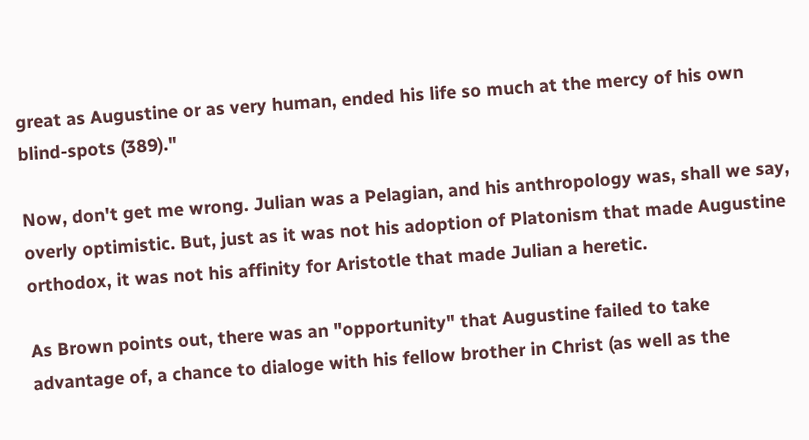great as Augustine or as very human, ended his life so much at the mercy of his own blind-spots (389)."

Now, don't get me wrong. Julian was a Pelagian, and his anthropology was, shall we say, overly optimistic. But, just as it was not his adoption of Platonism that made Augustine orthodox, it was not his affinity for Aristotle that made Julian a heretic.

As Brown points out, there was an "opportunity" that Augustine failed to take advantage of, a chance to dialoge with his fellow brother in Christ (as well as the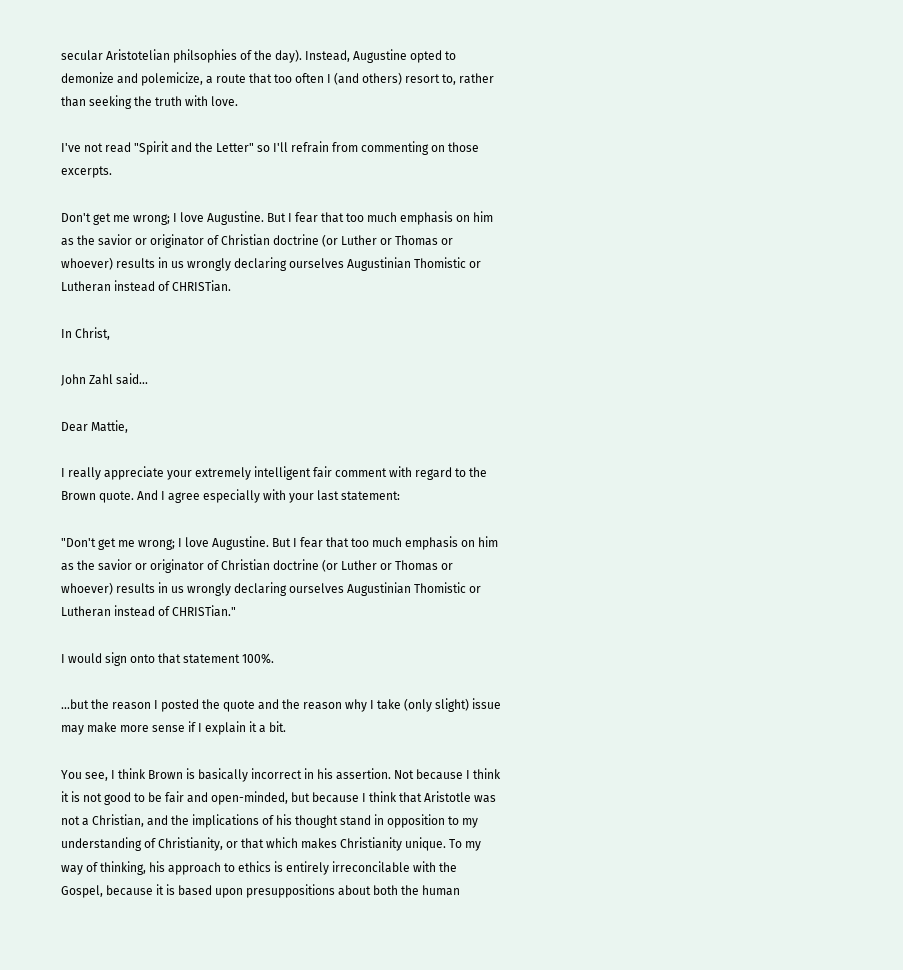secular Aristotelian philsophies of the day). Instead, Augustine opted to demonize and polemicize, a route that too often I (and others) resort to, rather than seeking the truth with love.

I've not read "Spirit and the Letter" so I'll refrain from commenting on those excerpts.

Don't get me wrong; I love Augustine. But I fear that too much emphasis on him as the savior or originator of Christian doctrine (or Luther or Thomas or whoever) results in us wrongly declaring ourselves Augustinian Thomistic or Lutheran instead of CHRISTian.

In Christ,

John Zahl said...

Dear Mattie,

I really appreciate your extremely intelligent fair comment with regard to the Brown quote. And I agree especially with your last statement:

"Don't get me wrong; I love Augustine. But I fear that too much emphasis on him as the savior or originator of Christian doctrine (or Luther or Thomas or whoever) results in us wrongly declaring ourselves Augustinian Thomistic or Lutheran instead of CHRISTian."

I would sign onto that statement 100%.

...but the reason I posted the quote and the reason why I take (only slight) issue may make more sense if I explain it a bit.

You see, I think Brown is basically incorrect in his assertion. Not because I think it is not good to be fair and open-minded, but because I think that Aristotle was not a Christian, and the implications of his thought stand in opposition to my understanding of Christianity, or that which makes Christianity unique. To my way of thinking, his approach to ethics is entirely irreconcilable with the Gospel, because it is based upon presuppositions about both the human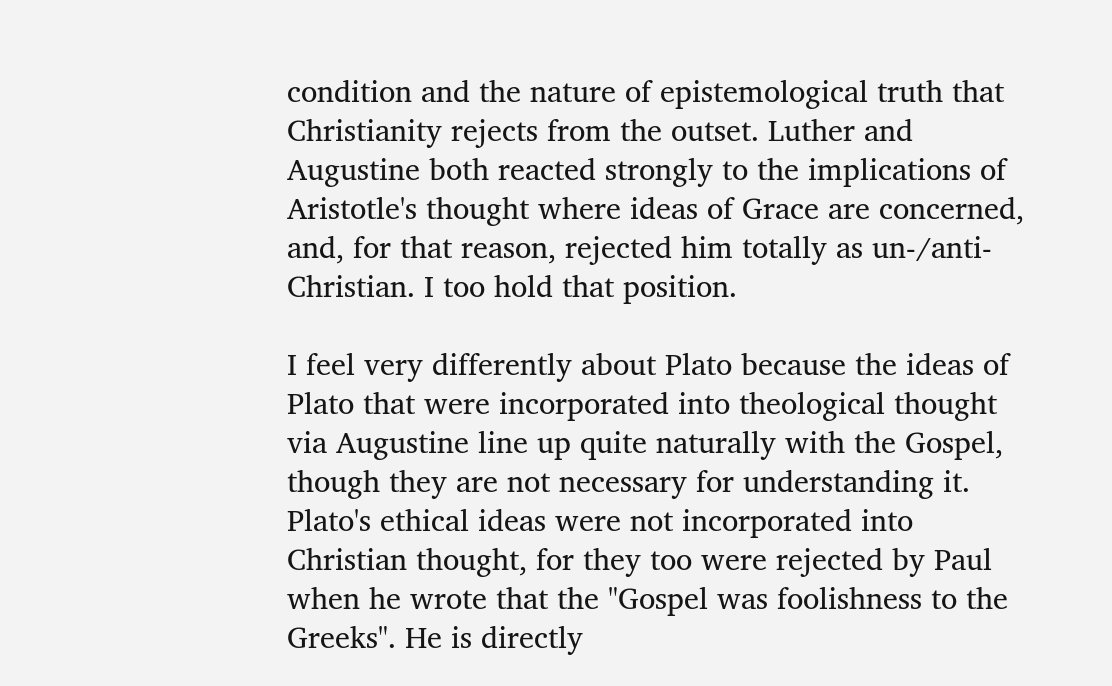condition and the nature of epistemological truth that Christianity rejects from the outset. Luther and Augustine both reacted strongly to the implications of Aristotle's thought where ideas of Grace are concerned, and, for that reason, rejected him totally as un-/anti-Christian. I too hold that position.

I feel very differently about Plato because the ideas of Plato that were incorporated into theological thought via Augustine line up quite naturally with the Gospel, though they are not necessary for understanding it. Plato's ethical ideas were not incorporated into Christian thought, for they too were rejected by Paul when he wrote that the "Gospel was foolishness to the Greeks". He is directly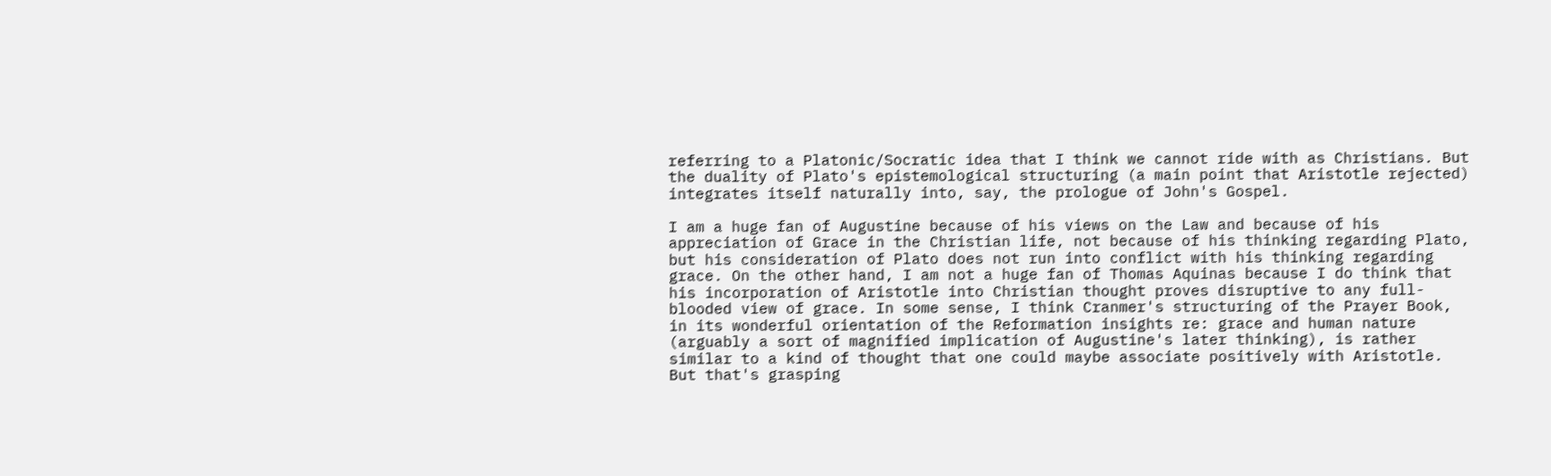referring to a Platonic/Socratic idea that I think we cannot ride with as Christians. But the duality of Plato's epistemological structuring (a main point that Aristotle rejected) integrates itself naturally into, say, the prologue of John's Gospel.

I am a huge fan of Augustine because of his views on the Law and because of his appreciation of Grace in the Christian life, not because of his thinking regarding Plato, but his consideration of Plato does not run into conflict with his thinking regarding grace. On the other hand, I am not a huge fan of Thomas Aquinas because I do think that his incorporation of Aristotle into Christian thought proves disruptive to any full-blooded view of grace. In some sense, I think Cranmer's structuring of the Prayer Book, in its wonderful orientation of the Reformation insights re: grace and human nature (arguably a sort of magnified implication of Augustine's later thinking), is rather similar to a kind of thought that one could maybe associate positively with Aristotle. But that's grasping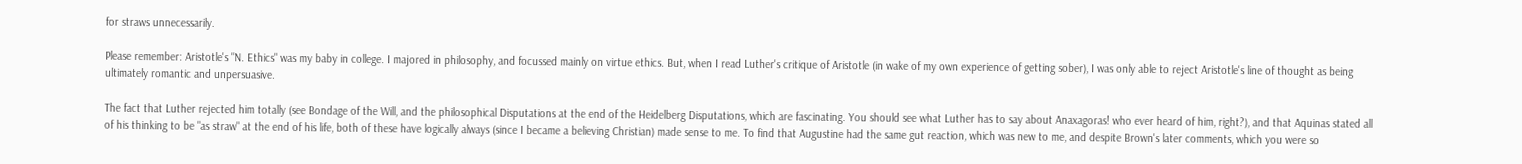for straws unnecessarily.

Please remember: Aristotle's "N. Ethics" was my baby in college. I majored in philosophy, and focussed mainly on virtue ethics. But, when I read Luther's critique of Aristotle (in wake of my own experience of getting sober), I was only able to reject Aristotle's line of thought as being ultimately romantic and unpersuasive.

The fact that Luther rejected him totally (see Bondage of the Will, and the philosophical Disputations at the end of the Heidelberg Disputations, which are fascinating. You should see what Luther has to say about Anaxagoras! who ever heard of him, right?), and that Aquinas stated all of his thinking to be "as straw" at the end of his life, both of these have logically always (since I became a believing Christian) made sense to me. To find that Augustine had the same gut reaction, which was new to me, and despite Brown's later comments, which you were so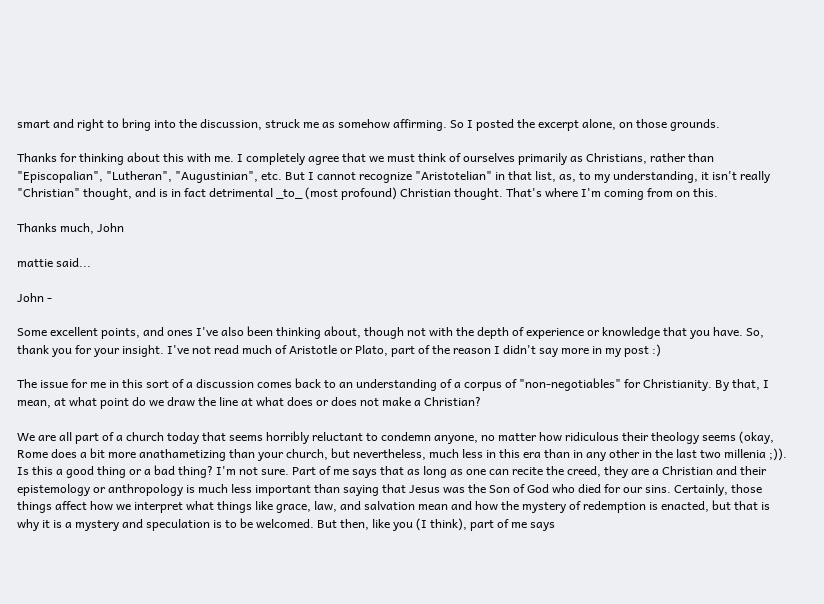smart and right to bring into the discussion, struck me as somehow affirming. So I posted the excerpt alone, on those grounds.

Thanks for thinking about this with me. I completely agree that we must think of ourselves primarily as Christians, rather than "Episcopalian", "Lutheran", "Augustinian", etc. But I cannot recognize "Aristotelian" in that list, as, to my understanding, it isn't really "Christian" thought, and is in fact detrimental _to_ (most profound) Christian thought. That's where I'm coming from on this.

Thanks much, John

mattie said...

John -

Some excellent points, and ones I've also been thinking about, though not with the depth of experience or knowledge that you have. So, thank you for your insight. I've not read much of Aristotle or Plato, part of the reason I didn't say more in my post :)

The issue for me in this sort of a discussion comes back to an understanding of a corpus of "non-negotiables" for Christianity. By that, I mean, at what point do we draw the line at what does or does not make a Christian?

We are all part of a church today that seems horribly reluctant to condemn anyone, no matter how ridiculous their theology seems (okay, Rome does a bit more anathametizing than your church, but nevertheless, much less in this era than in any other in the last two millenia ;)). Is this a good thing or a bad thing? I'm not sure. Part of me says that as long as one can recite the creed, they are a Christian and their epistemology or anthropology is much less important than saying that Jesus was the Son of God who died for our sins. Certainly, those things affect how we interpret what things like grace, law, and salvation mean and how the mystery of redemption is enacted, but that is why it is a mystery and speculation is to be welcomed. But then, like you (I think), part of me says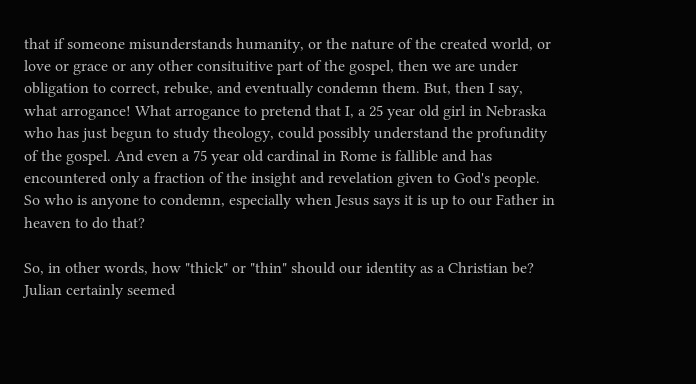that if someone misunderstands humanity, or the nature of the created world, or love or grace or any other consituitive part of the gospel, then we are under obligation to correct, rebuke, and eventually condemn them. But, then I say, what arrogance! What arrogance to pretend that I, a 25 year old girl in Nebraska who has just begun to study theology, could possibly understand the profundity of the gospel. And even a 75 year old cardinal in Rome is fallible and has encountered only a fraction of the insight and revelation given to God's people. So who is anyone to condemn, especially when Jesus says it is up to our Father in heaven to do that?

So, in other words, how "thick" or "thin" should our identity as a Christian be? Julian certainly seemed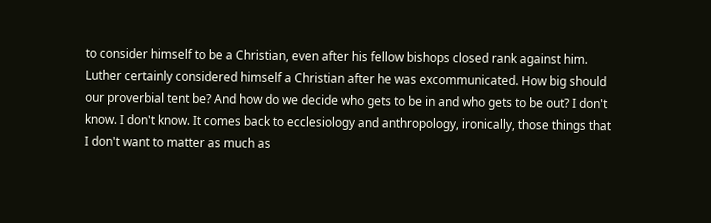to consider himself to be a Christian, even after his fellow bishops closed rank against him. Luther certainly considered himself a Christian after he was excommunicated. How big should our proverbial tent be? And how do we decide who gets to be in and who gets to be out? I don't know. I don't know. It comes back to ecclesiology and anthropology, ironically, those things that I don't want to matter as much as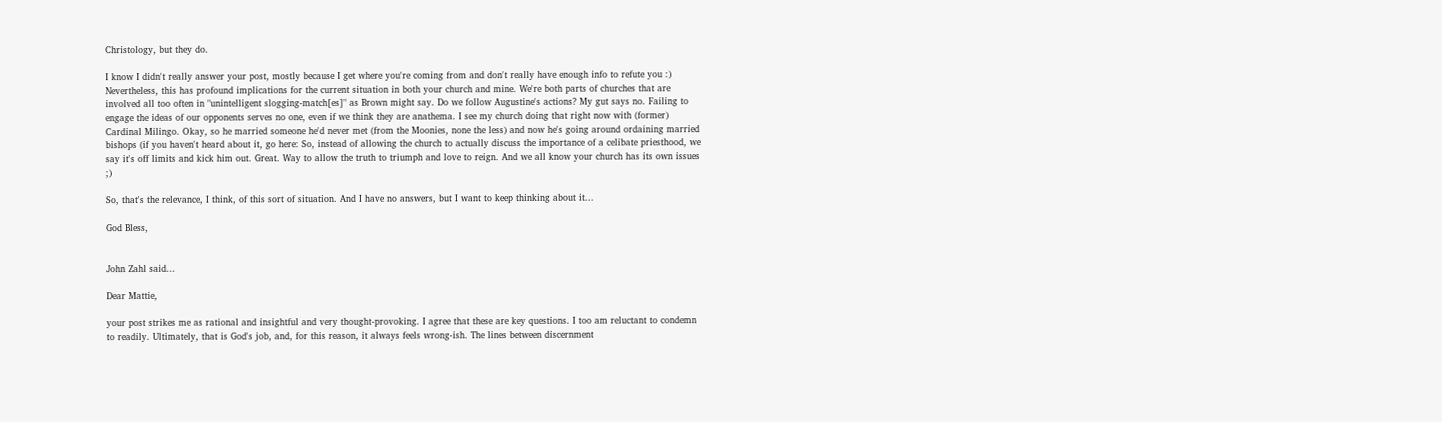Christology, but they do.

I know I didn't really answer your post, mostly because I get where you're coming from and don't really have enough info to refute you :) Nevertheless, this has profound implications for the current situation in both your church and mine. We're both parts of churches that are involved all too often in "unintelligent slogging-match[es]" as Brown might say. Do we follow Augustine's actions? My gut says no. Failing to engage the ideas of our opponents serves no one, even if we think they are anathema. I see my church doing that right now with (former) Cardinal Milingo. Okay, so he married someone he'd never met (from the Moonies, none the less) and now he's going around ordaining married bishops (if you haven't heard about it, go here: So, instead of allowing the church to actually discuss the importance of a celibate priesthood, we say it's off limits and kick him out. Great. Way to allow the truth to triumph and love to reign. And we all know your church has its own issues ;)

So, that's the relevance, I think, of this sort of situation. And I have no answers, but I want to keep thinking about it...

God Bless,


John Zahl said...

Dear Mattie,

your post strikes me as rational and insightful and very thought-provoking. I agree that these are key questions. I too am reluctant to condemn to readily. Ultimately, that is God's job, and, for this reason, it always feels wrong-ish. The lines between discernment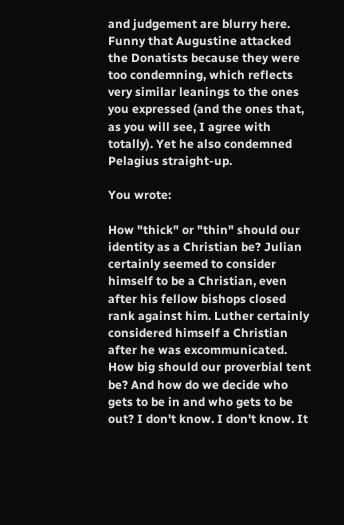and judgement are blurry here. Funny that Augustine attacked the Donatists because they were too condemning, which reflects very similar leanings to the ones you expressed (and the ones that, as you will see, I agree with totally). Yet he also condemned Pelagius straight-up.

You wrote:

How "thick" or "thin" should our identity as a Christian be? Julian certainly seemed to consider himself to be a Christian, even after his fellow bishops closed rank against him. Luther certainly considered himself a Christian after he was excommunicated. How big should our proverbial tent be? And how do we decide who gets to be in and who gets to be out? I don't know. I don't know. It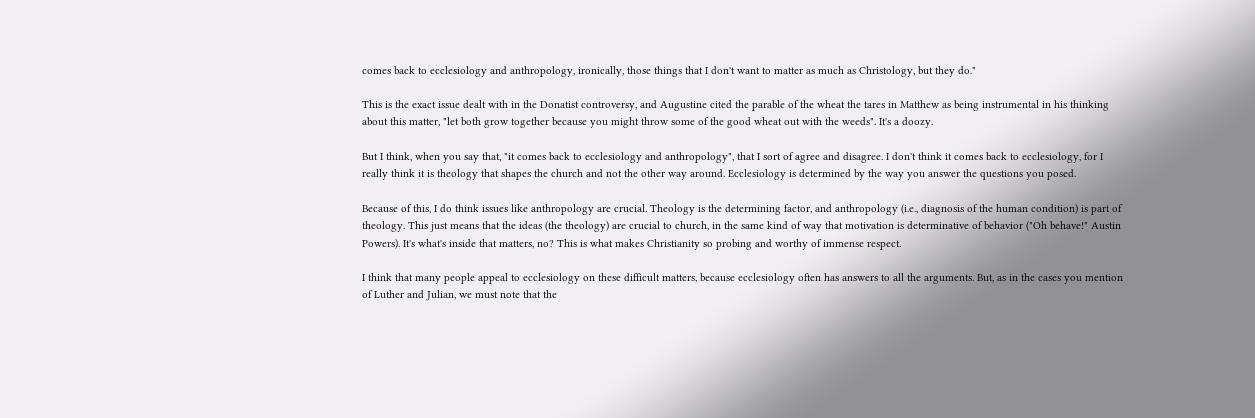comes back to ecclesiology and anthropology, ironically, those things that I don't want to matter as much as Christology, but they do."

This is the exact issue dealt with in the Donatist controversy, and Augustine cited the parable of the wheat the tares in Matthew as being instrumental in his thinking about this matter, "let both grow together because you might throw some of the good wheat out with the weeds". It's a doozy.

But I think, when you say that, "it comes back to ecclesiology and anthropology", that I sort of agree and disagree. I don't think it comes back to ecclesiology, for I really think it is theology that shapes the church and not the other way around. Ecclesiology is determined by the way you answer the questions you posed.

Because of this, I do think issues like anthropology are crucial. Theology is the determining factor, and anthropology (i.e., diagnosis of the human condition) is part of theology. This just means that the ideas (the theology) are crucial to church, in the same kind of way that motivation is determinative of behavior ("Oh behave!" Austin Powers). It's what's inside that matters, no? This is what makes Christianity so probing and worthy of immense respect.

I think that many people appeal to ecclesiology on these difficult matters, because ecclesiology often has answers to all the arguments. But, as in the cases you mention of Luther and Julian, we must note that the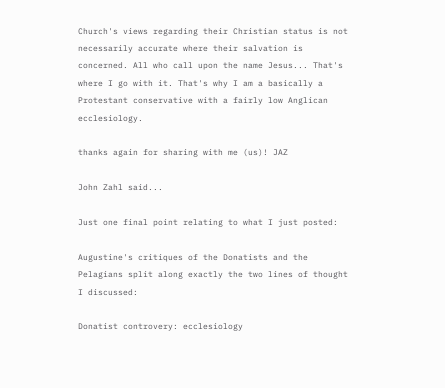Church's views regarding their Christian status is not necessarily accurate where their salvation is concerned. All who call upon the name Jesus... That's where I go with it. That's why I am a basically a Protestant conservative with a fairly low Anglican ecclesiology.

thanks again for sharing with me (us)! JAZ

John Zahl said...

Just one final point relating to what I just posted:

Augustine's critiques of the Donatists and the Pelagians split along exactly the two lines of thought I discussed:

Donatist controvery: ecclesiology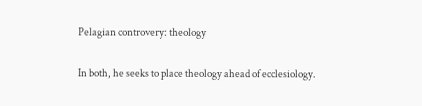Pelagian controvery: theology

In both, he seeks to place theology ahead of ecclesiology.